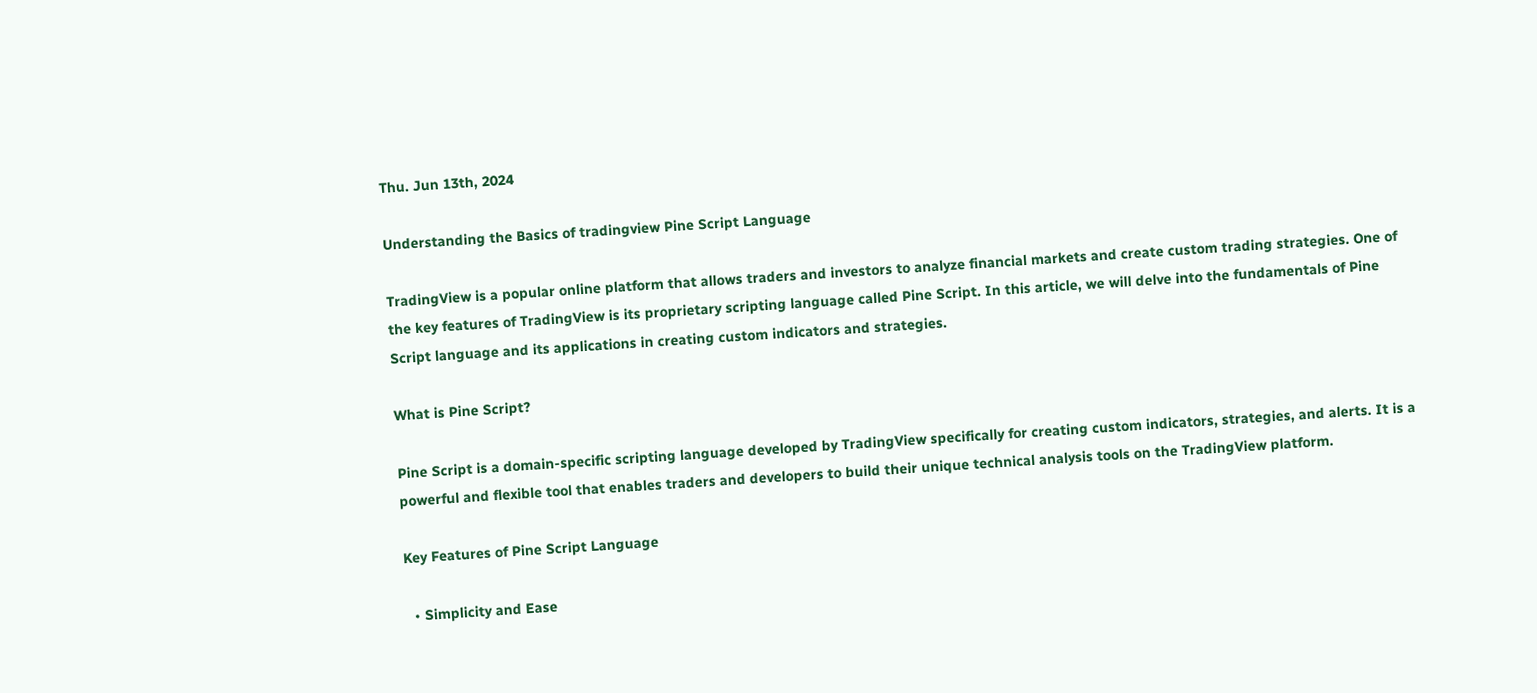Thu. Jun 13th, 2024

Understanding the Basics of tradingview Pine Script Language

TradingView is a popular online platform that allows traders and investors to analyze financial markets and create custom trading strategies. One of the key features of TradingView is its proprietary scripting language called Pine Script. In this article, we will delve into the fundamentals of Pine Script language and its applications in creating custom indicators and strategies.

What is Pine Script?

Pine Script is a domain-specific scripting language developed by TradingView specifically for creating custom indicators, strategies, and alerts. It is a powerful and flexible tool that enables traders and developers to build their unique technical analysis tools on the TradingView platform.

Key Features of Pine Script Language

  • Simplicity and Ease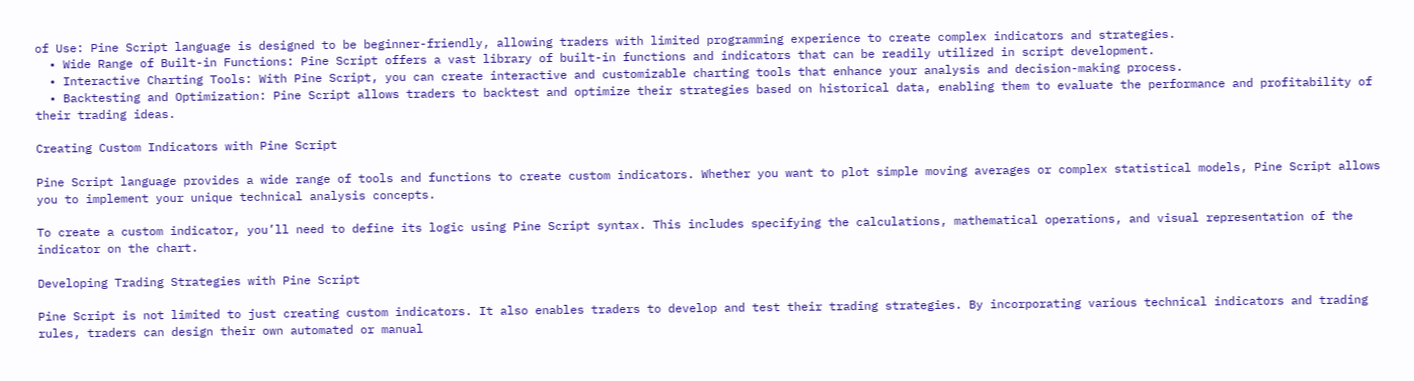of Use: Pine Script language is designed to be beginner-friendly, allowing traders with limited programming experience to create complex indicators and strategies.
  • Wide Range of Built-in Functions: Pine Script offers a vast library of built-in functions and indicators that can be readily utilized in script development.
  • Interactive Charting Tools: With Pine Script, you can create interactive and customizable charting tools that enhance your analysis and decision-making process.
  • Backtesting and Optimization: Pine Script allows traders to backtest and optimize their strategies based on historical data, enabling them to evaluate the performance and profitability of their trading ideas.

Creating Custom Indicators with Pine Script

Pine Script language provides a wide range of tools and functions to create custom indicators. Whether you want to plot simple moving averages or complex statistical models, Pine Script allows you to implement your unique technical analysis concepts.

To create a custom indicator, you’ll need to define its logic using Pine Script syntax. This includes specifying the calculations, mathematical operations, and visual representation of the indicator on the chart.

Developing Trading Strategies with Pine Script

Pine Script is not limited to just creating custom indicators. It also enables traders to develop and test their trading strategies. By incorporating various technical indicators and trading rules, traders can design their own automated or manual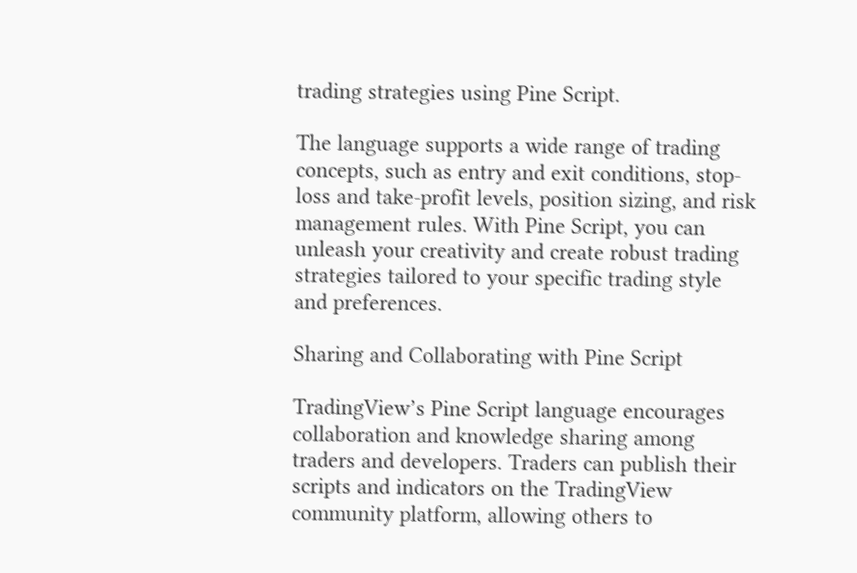trading strategies using Pine Script.

The language supports a wide range of trading concepts, such as entry and exit conditions, stop-loss and take-profit levels, position sizing, and risk management rules. With Pine Script, you can unleash your creativity and create robust trading strategies tailored to your specific trading style and preferences.

Sharing and Collaborating with Pine Script

TradingView’s Pine Script language encourages collaboration and knowledge sharing among traders and developers. Traders can publish their scripts and indicators on the TradingView community platform, allowing others to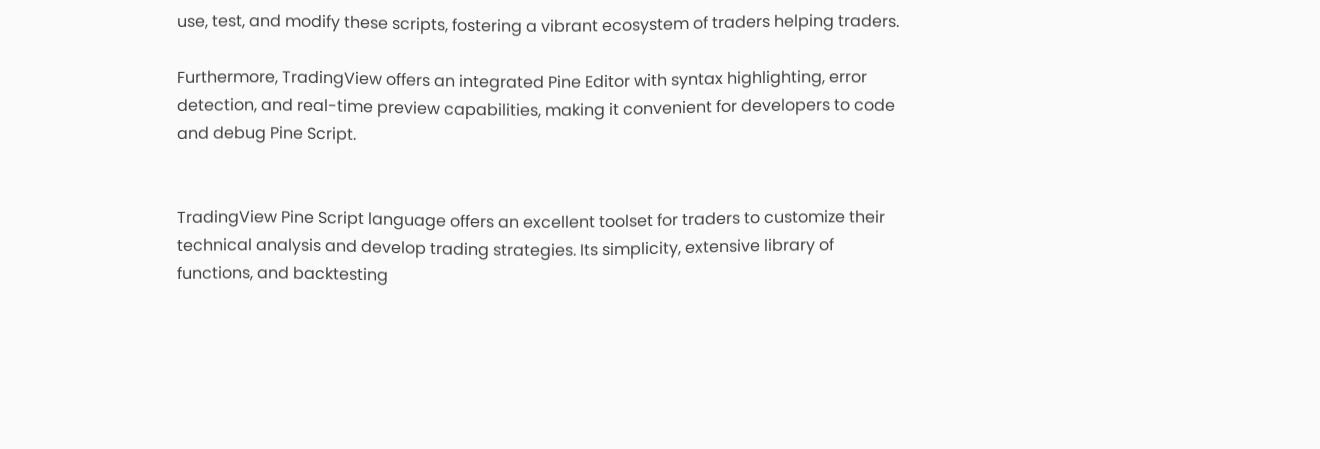use, test, and modify these scripts, fostering a vibrant ecosystem of traders helping traders.

Furthermore, TradingView offers an integrated Pine Editor with syntax highlighting, error detection, and real-time preview capabilities, making it convenient for developers to code and debug Pine Script.


TradingView Pine Script language offers an excellent toolset for traders to customize their technical analysis and develop trading strategies. Its simplicity, extensive library of functions, and backtesting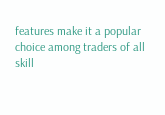features make it a popular choice among traders of all skill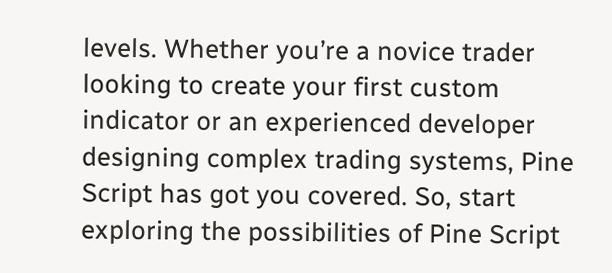levels. Whether you’re a novice trader looking to create your first custom indicator or an experienced developer designing complex trading systems, Pine Script has got you covered. So, start exploring the possibilities of Pine Script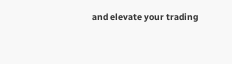and elevate your trading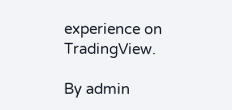experience on TradingView.

By admin